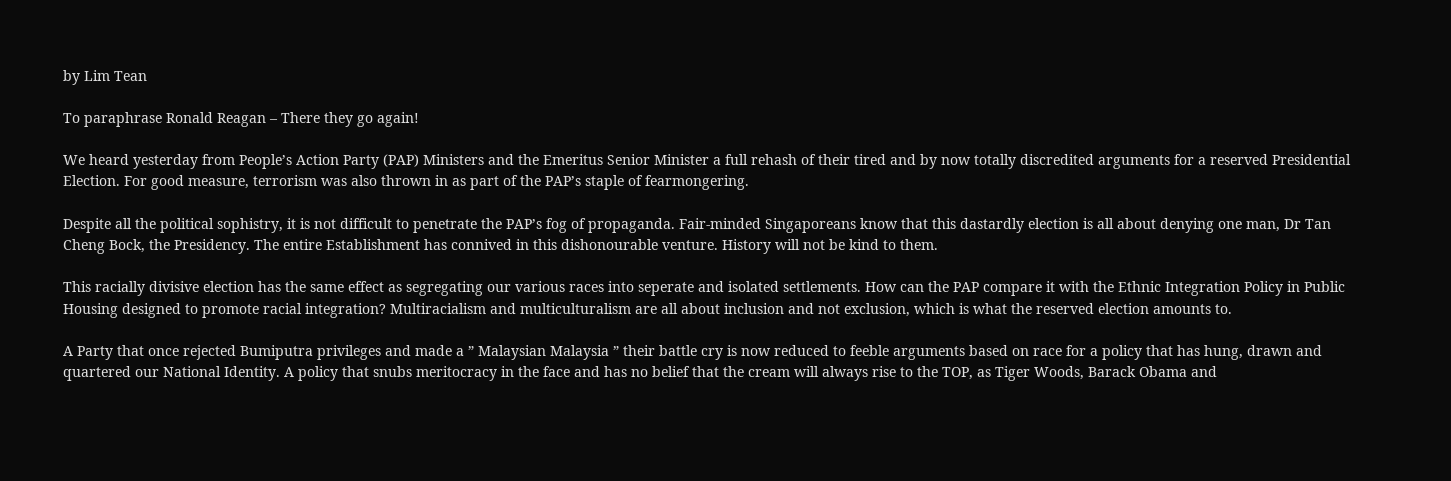by Lim Tean

To paraphrase Ronald Reagan – There they go again!

We heard yesterday from People’s Action Party (PAP) Ministers and the Emeritus Senior Minister a full rehash of their tired and by now totally discredited arguments for a reserved Presidential Election. For good measure, terrorism was also thrown in as part of the PAP’s staple of fearmongering.

Despite all the political sophistry, it is not difficult to penetrate the PAP’s fog of propaganda. Fair-minded Singaporeans know that this dastardly election is all about denying one man, Dr Tan Cheng Bock, the Presidency. The entire Establishment has connived in this dishonourable venture. History will not be kind to them.

This racially divisive election has the same effect as segregating our various races into seperate and isolated settlements. How can the PAP compare it with the Ethnic Integration Policy in Public Housing designed to promote racial integration? Multiracialism and multiculturalism are all about inclusion and not exclusion, which is what the reserved election amounts to.

A Party that once rejected Bumiputra privileges and made a ” Malaysian Malaysia ” their battle cry is now reduced to feeble arguments based on race for a policy that has hung, drawn and quartered our National Identity. A policy that snubs meritocracy in the face and has no belief that the cream will always rise to the TOP, as Tiger Woods, Barack Obama and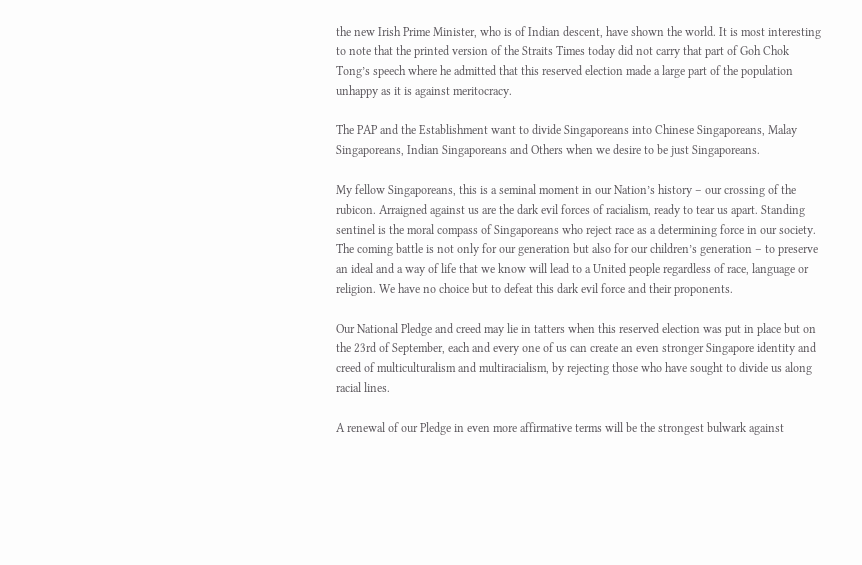the new Irish Prime Minister, who is of Indian descent, have shown the world. It is most interesting to note that the printed version of the Straits Times today did not carry that part of Goh Chok Tong’s speech where he admitted that this reserved election made a large part of the population unhappy as it is against meritocracy.

The PAP and the Establishment want to divide Singaporeans into Chinese Singaporeans, Malay Singaporeans, Indian Singaporeans and Others when we desire to be just Singaporeans.

My fellow Singaporeans, this is a seminal moment in our Nation’s history – our crossing of the rubicon. Arraigned against us are the dark evil forces of racialism, ready to tear us apart. Standing sentinel is the moral compass of Singaporeans who reject race as a determining force in our society. The coming battle is not only for our generation but also for our children’s generation – to preserve an ideal and a way of life that we know will lead to a United people regardless of race, language or religion. We have no choice but to defeat this dark evil force and their proponents.

Our National Pledge and creed may lie in tatters when this reserved election was put in place but on the 23rd of September, each and every one of us can create an even stronger Singapore identity and creed of multiculturalism and multiracialism, by rejecting those who have sought to divide us along racial lines.

A renewal of our Pledge in even more affirmative terms will be the strongest bulwark against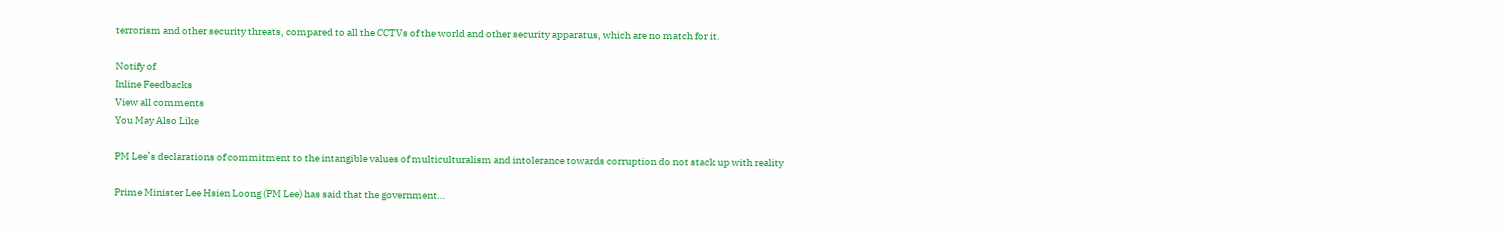terrorism and other security threats, compared to all the CCTVs of the world and other security apparatus, which are no match for it.

Notify of
Inline Feedbacks
View all comments
You May Also Like

PM Lee’s declarations of commitment to the intangible values of multiculturalism and intolerance towards corruption do not stack up with reality

Prime Minister Lee Hsien Loong (PM Lee) has said that the government…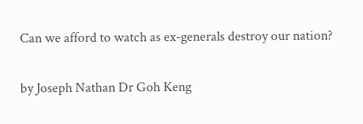Can we afford to watch as ex-generals destroy our nation?

by Joseph Nathan Dr Goh Keng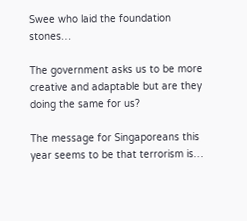Swee who laid the foundation stones…

The government asks us to be more creative and adaptable but are they doing the same for us?

The message for Singaporeans this year seems to be that terrorism is…